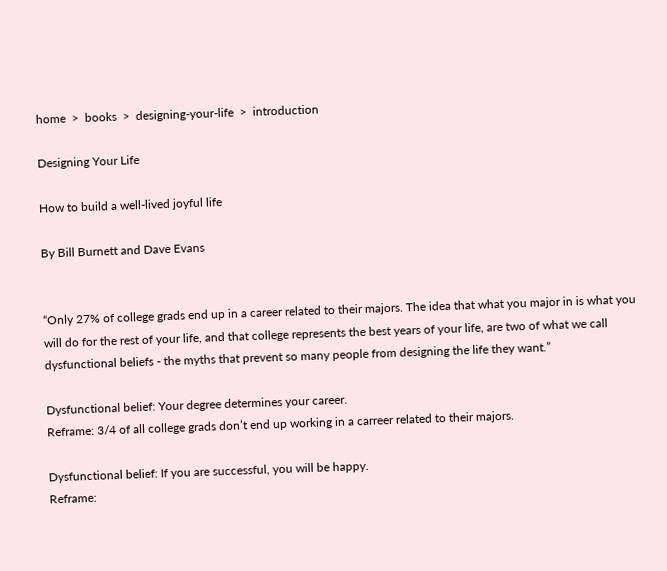home  >  books  >  designing-your-life  >  introduction

Designing Your Life

How to build a well-lived joyful life

By Bill Burnett and Dave Evans


“Only 27% of college grads end up in a career related to their majors. The idea that what you major in is what you will do for the rest of your life, and that college represents the best years of your life, are two of what we call dysfunctional beliefs - the myths that prevent so many people from designing the life they want.”

Dysfunctional belief: Your degree determines your career.
Reframe: 3/4 of all college grads don’t end up working in a carreer related to their majors.

Dysfunctional belief: If you are successful, you will be happy.
Reframe: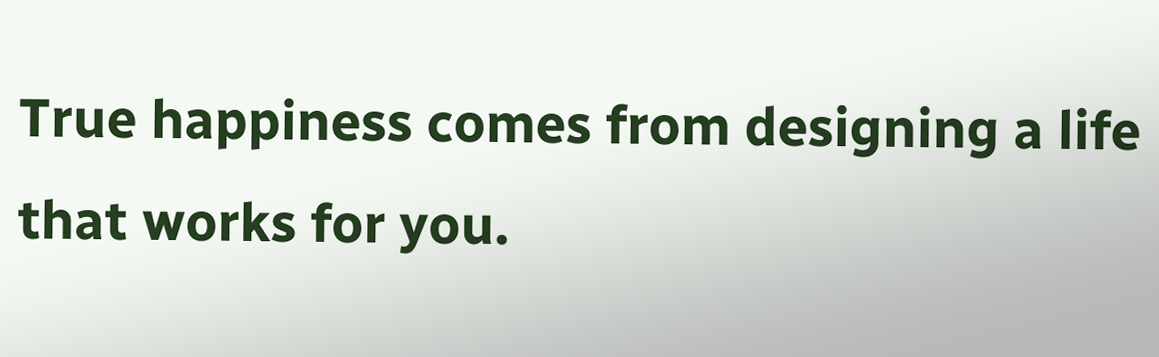True happiness comes from designing a life that works for you.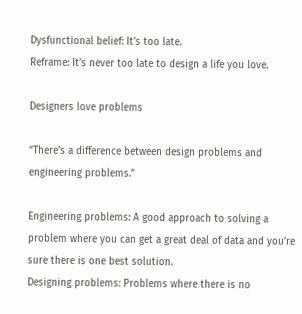Dysfunctional belief: It’s too late.
Reframe: It’s never too late to design a life you love.

Designers love problems

“There’s a difference between design problems and engineering problems.”

Engineering problems: A good approach to solving a problem where you can get a great deal of data and you’re sure there is one best solution.
Designing problems: Problems where there is no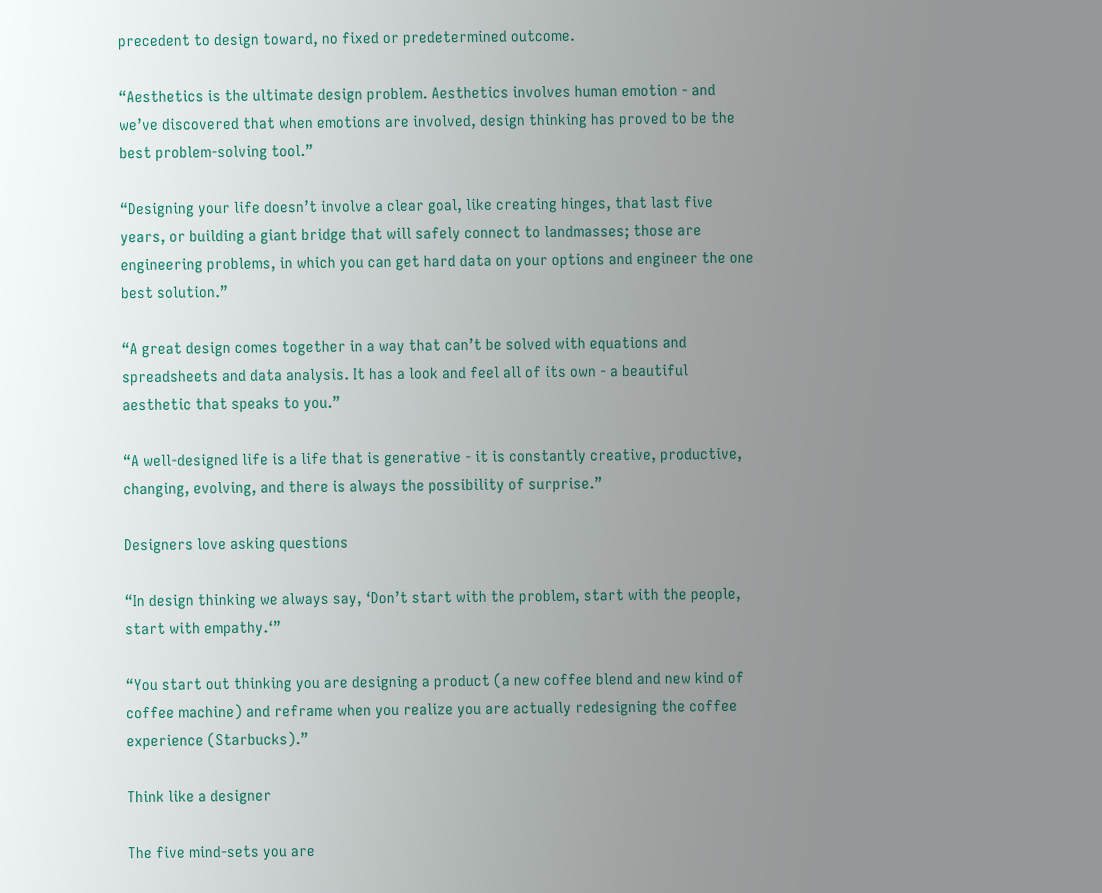precedent to design toward, no fixed or predetermined outcome.

“Aesthetics is the ultimate design problem. Aesthetics involves human emotion - and we’ve discovered that when emotions are involved, design thinking has proved to be the best problem-solving tool.”

“Designing your life doesn’t involve a clear goal, like creating hinges, that last five years, or building a giant bridge that will safely connect to landmasses; those are engineering problems, in which you can get hard data on your options and engineer the one best solution.”

“A great design comes together in a way that can’t be solved with equations and spreadsheets and data analysis. It has a look and feel all of its own - a beautiful aesthetic that speaks to you.”

“A well-designed life is a life that is generative - it is constantly creative, productive, changing, evolving, and there is always the possibility of surprise.”

Designers love asking questions

“In design thinking we always say, ‘Don’t start with the problem, start with the people, start with empathy.‘”

“You start out thinking you are designing a product (a new coffee blend and new kind of coffee machine) and reframe when you realize you are actually redesigning the coffee experience (Starbucks).”

Think like a designer

The five mind-sets you are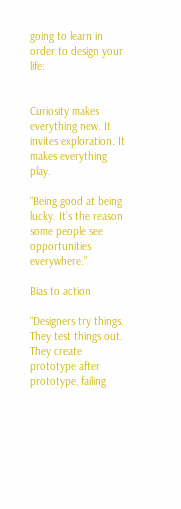going to learn in order to design your life:


Curiosity makes everything new. It invites exploration. It makes everything play.

“Being good at being lucky. It’s the reason some people see opportunities everywhere.”

Bias to action

“Designers try things. They test things out. They create prototype after prototype, failing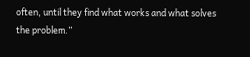often, until they find what works and what solves the problem.”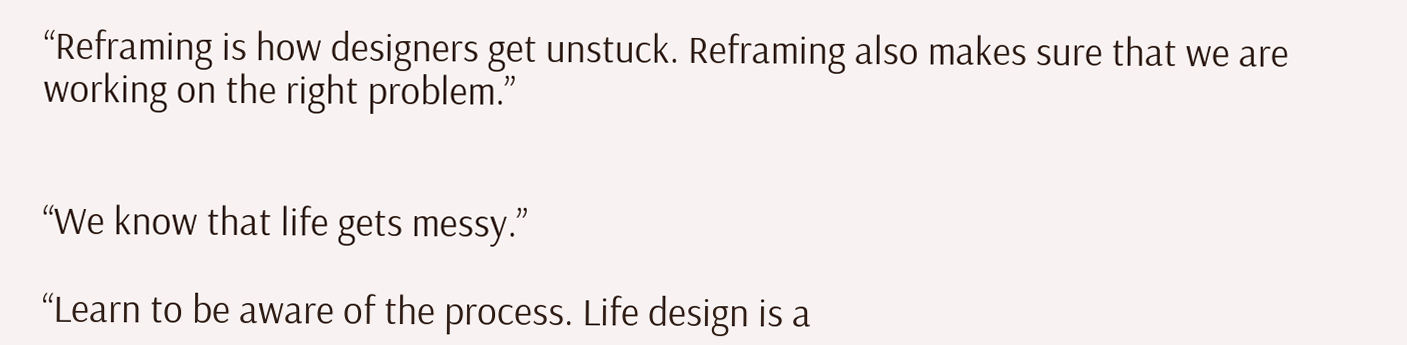“Reframing is how designers get unstuck. Reframing also makes sure that we are working on the right problem.”


“We know that life gets messy.”

“Learn to be aware of the process. Life design is a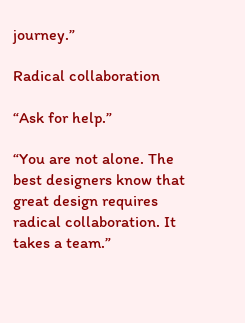journey.”

Radical collaboration

“Ask for help.”

“You are not alone. The best designers know that great design requires radical collaboration. It takes a team.”